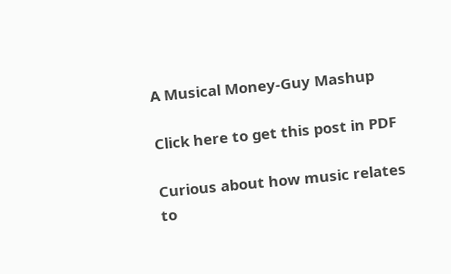A Musical Money-Guy Mashup

Click here to get this post in PDF

Curious about how music relates to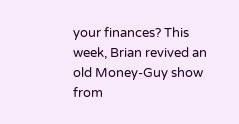your finances? This week, Brian revived an old Money-Guy show from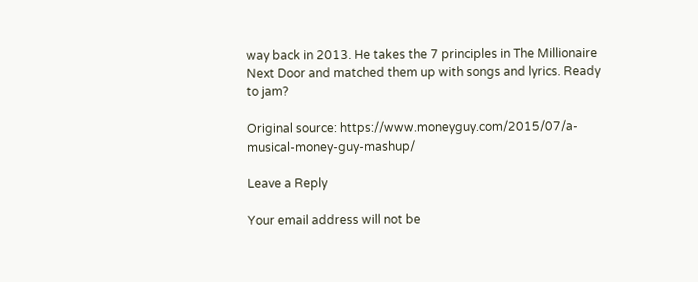way back in 2013. He takes the 7 principles in The Millionaire Next Door and matched them up with songs and lyrics. Ready to jam?

Original source: https://www.moneyguy.com/2015/07/a-musical-money-guy-mashup/

Leave a Reply

Your email address will not be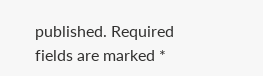published. Required fields are marked *